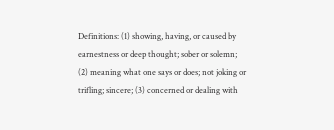Definitions: (1) showing, having, or caused by earnestness or deep thought; sober or solemn; (2) meaning what one says or does; not joking or trifling; sincere; (3) concerned or dealing with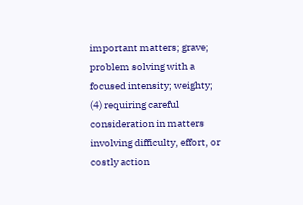important matters; grave; problem solving with a focused intensity; weighty; (4) requiring careful consideration in matters involving difficulty, effort, or costly action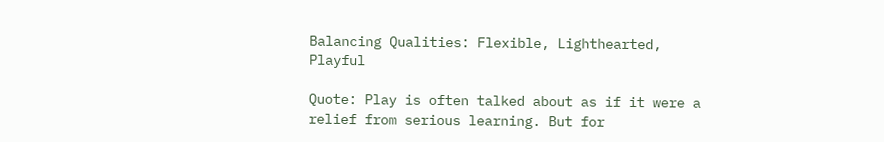Balancing Qualities: Flexible, Lighthearted, Playful

Quote: Play is often talked about as if it were a relief from serious learning. But for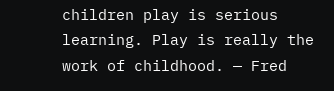children play is serious learning. Play is really the work of childhood. — Fred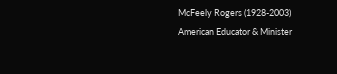McFeely Rogers (1928-2003) American Educator & Minister